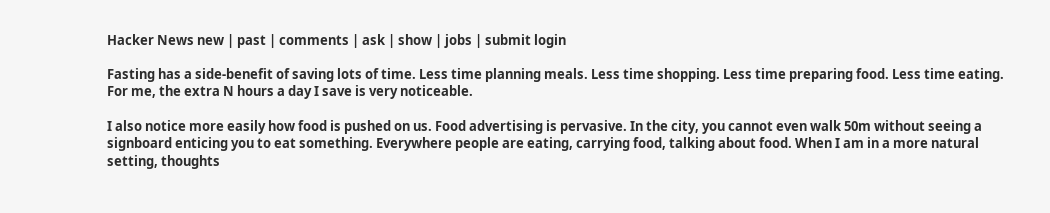Hacker News new | past | comments | ask | show | jobs | submit login

Fasting has a side-benefit of saving lots of time. Less time planning meals. Less time shopping. Less time preparing food. Less time eating. For me, the extra N hours a day I save is very noticeable.

I also notice more easily how food is pushed on us. Food advertising is pervasive. In the city, you cannot even walk 50m without seeing a signboard enticing you to eat something. Everywhere people are eating, carrying food, talking about food. When I am in a more natural setting, thoughts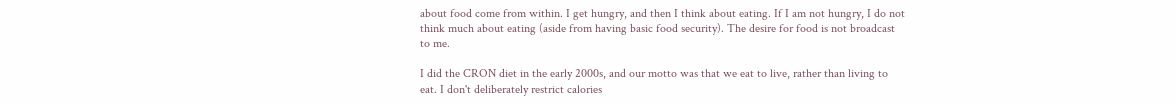about food come from within. I get hungry, and then I think about eating. If I am not hungry, I do not think much about eating (aside from having basic food security). The desire for food is not broadcast to me.

I did the CRON diet in the early 2000s, and our motto was that we eat to live, rather than living to eat. I don't deliberately restrict calories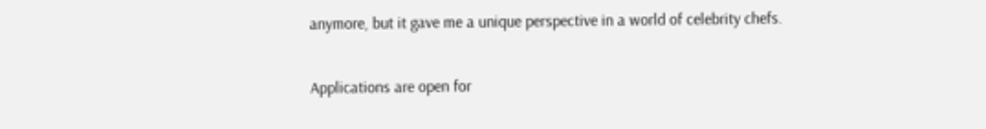anymore, but it gave me a unique perspective in a world of celebrity chefs.

Applications are open for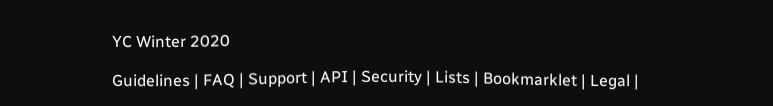YC Winter 2020

Guidelines | FAQ | Support | API | Security | Lists | Bookmarklet | Legal |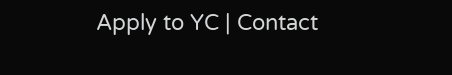Apply to YC | Contact